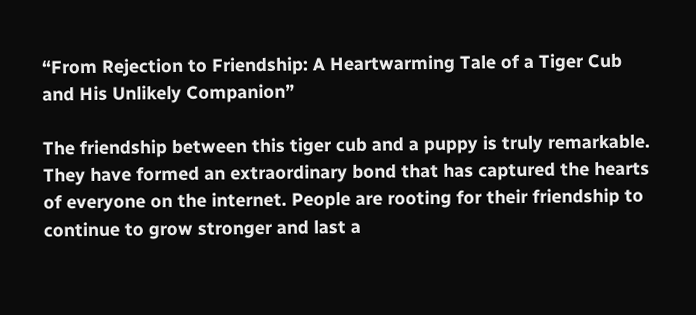“From Rejection to Friendship: A Heartwarming Tale of a Tiger Cub and His Unlikely Companion”

The friendship between this tiger cub and a puppy is truly remarkable. They have formed an extraordinary bond that has captured the hearts of everyone on the internet. People are rooting for their friendship to continue to grow stronger and last a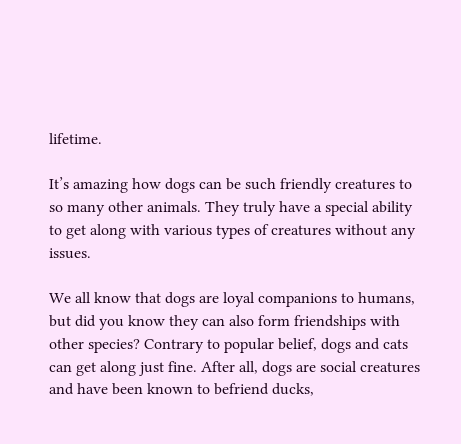lifetime.

It’s amazing how dogs can be such friendly creatures to so many other animals. They truly have a special ability to get along with various types of creatures without any issues.

We all know that dogs are loyal companions to humans, but did you know they can also form friendships with other species? Contrary to popular belief, dogs and cats can get along just fine. After all, dogs are social creatures and have been known to befriend ducks,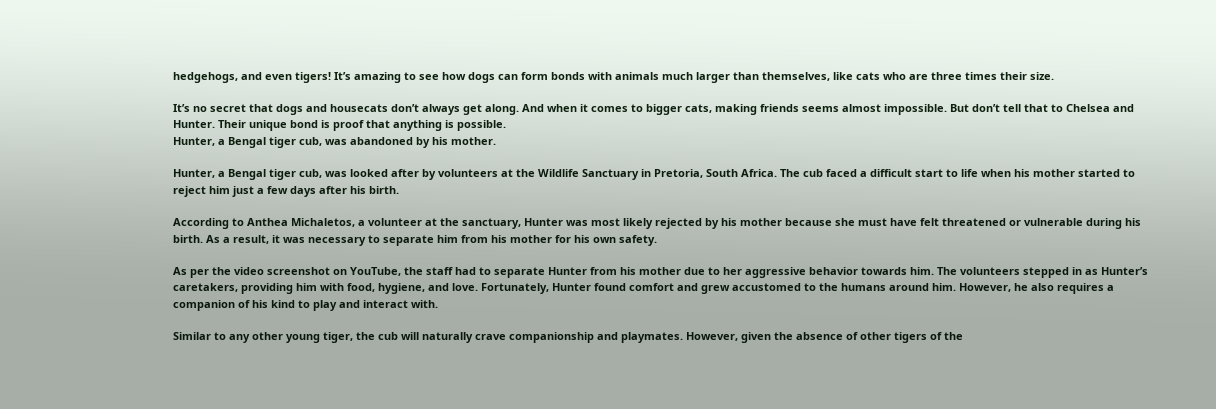hedgehogs, and even tigers! It’s amazing to see how dogs can form bonds with animals much larger than themselves, like cats who are three times their size.

It’s no secret that dogs and housecats don’t always get along. And when it comes to bigger cats, making friends seems almost impossible. But don’t tell that to Chelsea and Hunter. Their unique bond is proof that anything is possible.
Hunter, a Bengal tiger cub, was abandoned by his mother.

Hunter, a Bengal tiger cub, was looked after by volunteers at the Wildlife Sanctuary in Pretoria, South Africa. The cub faced a difficult start to life when his mother started to reject him just a few days after his birth.

According to Anthea Michaletos, a volunteer at the sanctuary, Hunter was most likely rejected by his mother because she must have felt threatened or vulnerable during his birth. As a result, it was necessary to separate him from his mother for his own safety.

As per the video screenshot on YouTube, the staff had to separate Hunter from his mother due to her aggressive behavior towards him. The volunteers stepped in as Hunter’s caretakers, providing him with food, hygiene, and love. Fortunately, Hunter found comfort and grew accustomed to the humans around him. However, he also requires a companion of his kind to play and interact with.

Similar to any other young tiger, the cub will naturally crave companionship and playmates. However, given the absence of other tigers of the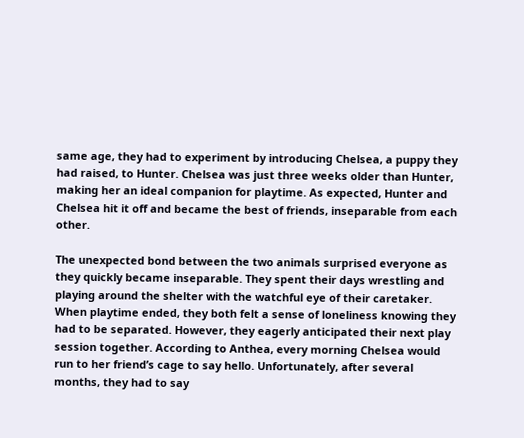same age, they had to experiment by introducing Chelsea, a puppy they had raised, to Hunter. Chelsea was just three weeks older than Hunter, making her an ideal companion for playtime. As expected, Hunter and Chelsea hit it off and became the best of friends, inseparable from each other.

The unexpected bond between the two animals surprised everyone as they quickly became inseparable. They spent their days wrestling and playing around the shelter with the watchful eye of their caretaker. When playtime ended, they both felt a sense of loneliness knowing they had to be separated. However, they eagerly anticipated their next play session together. According to Anthea, every morning Chelsea would run to her friend’s cage to say hello. Unfortunately, after several months, they had to say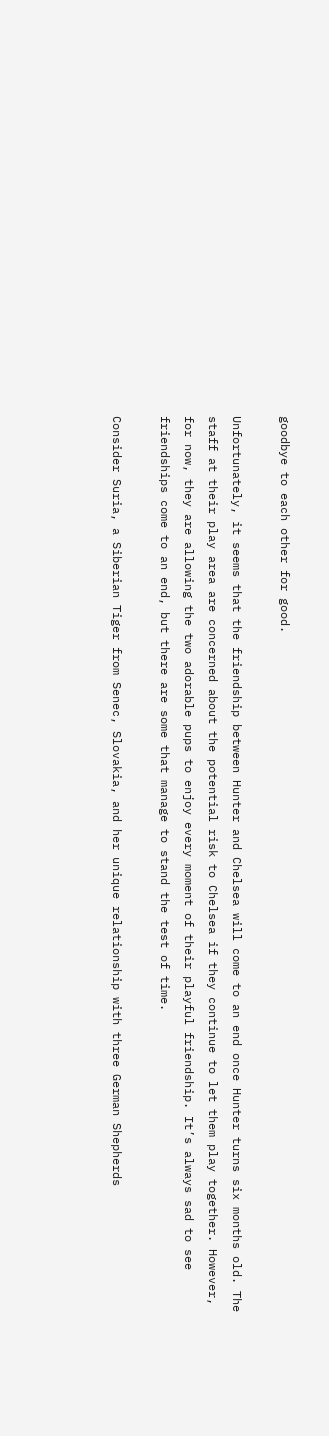goodbye to each other for good.

Unfortunately, it seems that the friendship between Hunter and Chelsea will come to an end once Hunter turns six months old. The staff at their play area are concerned about the potential risk to Chelsea if they continue to let them play together. However, for now, they are allowing the two adorable pups to enjoy every moment of their playful friendship. It’s always sad to see friendships come to an end, but there are some that manage to stand the test of time.

Consider Suria, a Siberian Tiger from Senec, Slovakia, and her unique relationship with three German Shepherds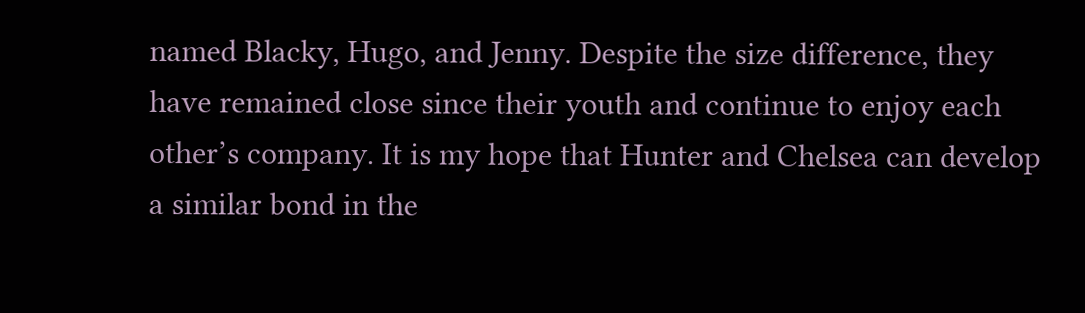named Blacky, Hugo, and Jenny. Despite the size difference, they have remained close since their youth and continue to enjoy each other’s company. It is my hope that Hunter and Chelsea can develop a similar bond in the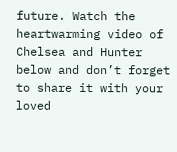future. Watch the heartwarming video of Chelsea and Hunter below and don’t forget to share it with your loved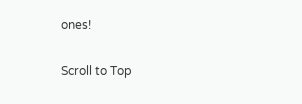ones!

Scroll to Top